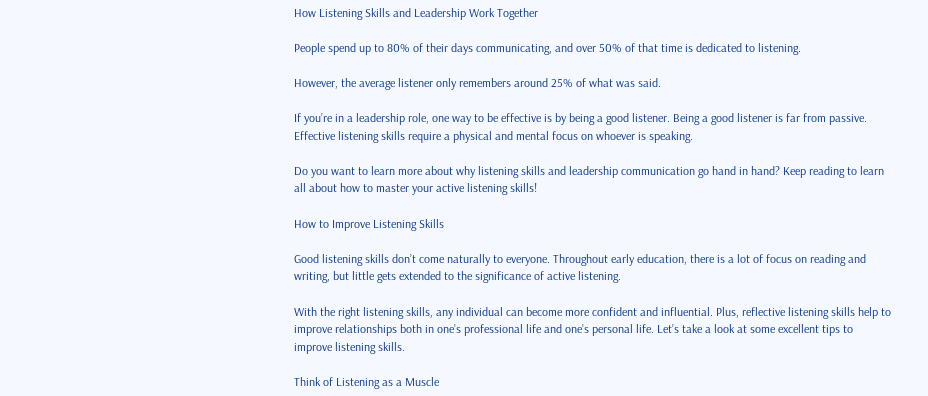How Listening Skills and Leadership Work Together

People spend up to 80% of their days communicating, and over 50% of that time is dedicated to listening.

However, the average listener only remembers around 25% of what was said.

If you’re in a leadership role, one way to be effective is by being a good listener. Being a good listener is far from passive. Effective listening skills require a physical and mental focus on whoever is speaking.

Do you want to learn more about why listening skills and leadership communication go hand in hand? Keep reading to learn all about how to master your active listening skills!

How to Improve Listening Skills

Good listening skills don’t come naturally to everyone. Throughout early education, there is a lot of focus on reading and writing, but little gets extended to the significance of active listening.

With the right listening skills, any individual can become more confident and influential. Plus, reflective listening skills help to improve relationships both in one’s professional life and one’s personal life. Let’s take a look at some excellent tips to improve listening skills.

Think of Listening as a Muscle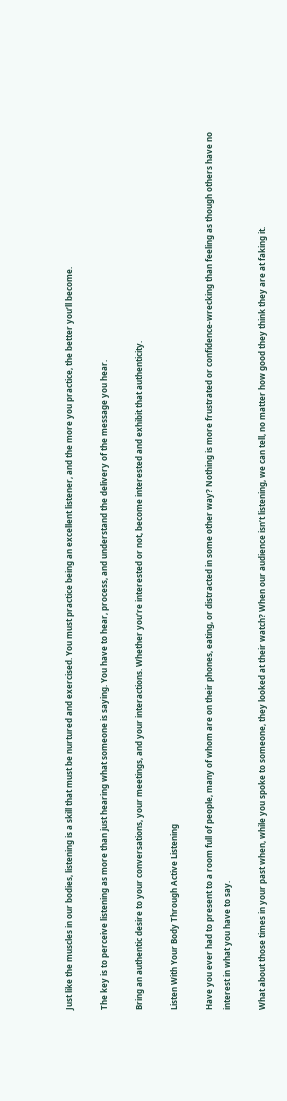Just like the muscles in our bodies, listening is a skill that must be nurtured and exercised. You must practice being an excellent listener, and the more you practice, the better you’ll become.

The key is to perceive listening as more than just hearing what someone is saying. You have to hear, process, and understand the delivery of the message you hear.

Bring an authentic desire to your conversations, your meetings, and your interactions. Whether you’re interested or not, become interested and exhibit that authenticity.

Listen With Your Body Through Active Listening

Have you ever had to present to a room full of people, many of whom are on their phones, eating, or distracted in some other way? Nothing is more frustrated or confidence-wrecking than feeling as though others have no interest in what you have to say.

What about those times in your past when, while you spoke to someone, they looked at their watch? When our audience isn’t listening, we can tell, no matter how good they think they are at faking it.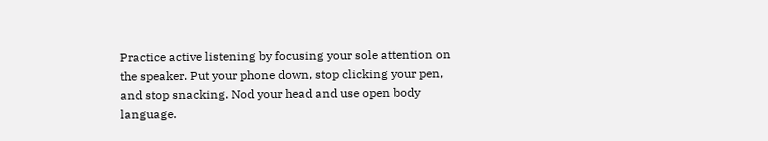Practice active listening by focusing your sole attention on the speaker. Put your phone down, stop clicking your pen, and stop snacking. Nod your head and use open body language.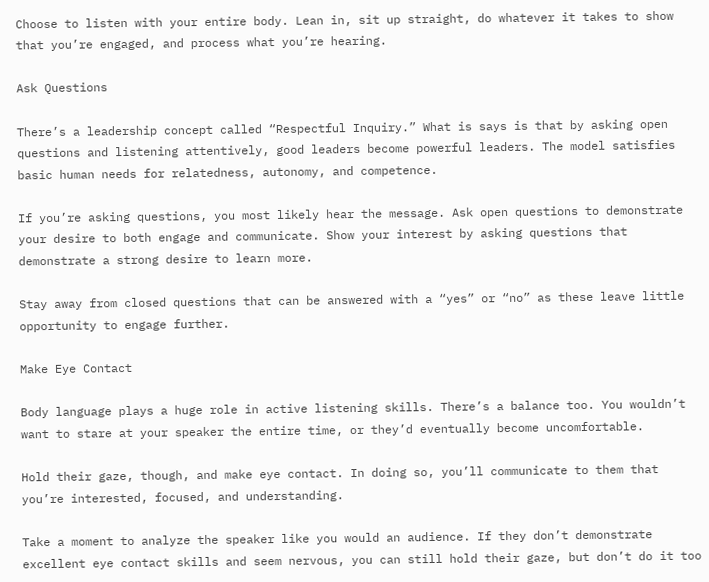Choose to listen with your entire body. Lean in, sit up straight, do whatever it takes to show that you’re engaged, and process what you’re hearing.

Ask Questions

There’s a leadership concept called “Respectful Inquiry.” What is says is that by asking open questions and listening attentively, good leaders become powerful leaders. The model satisfies basic human needs for relatedness, autonomy, and competence.

If you’re asking questions, you most likely hear the message. Ask open questions to demonstrate your desire to both engage and communicate. Show your interest by asking questions that demonstrate a strong desire to learn more.

Stay away from closed questions that can be answered with a “yes” or “no” as these leave little opportunity to engage further.

Make Eye Contact

Body language plays a huge role in active listening skills. There’s a balance too. You wouldn’t want to stare at your speaker the entire time, or they’d eventually become uncomfortable.

Hold their gaze, though, and make eye contact. In doing so, you’ll communicate to them that you’re interested, focused, and understanding.

Take a moment to analyze the speaker like you would an audience. If they don’t demonstrate excellent eye contact skills and seem nervous, you can still hold their gaze, but don’t do it too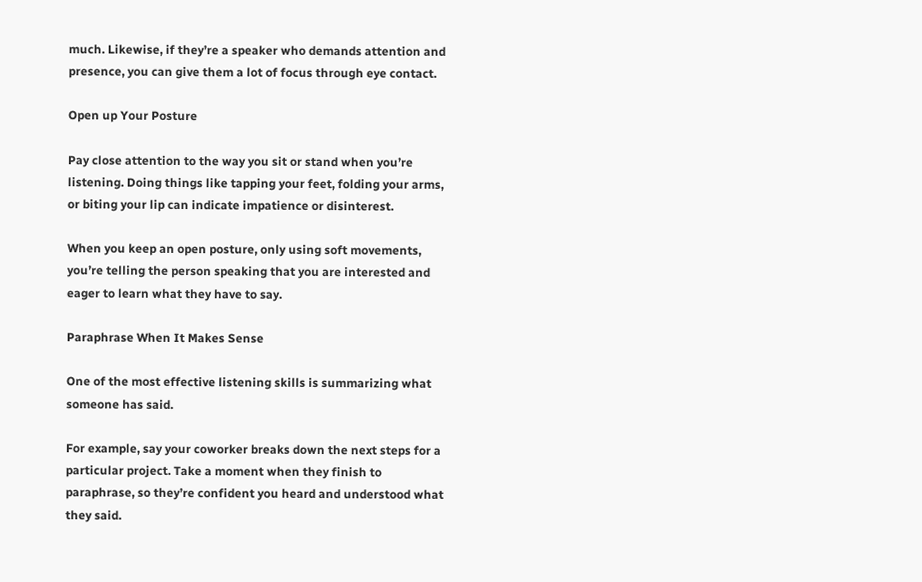much. Likewise, if they’re a speaker who demands attention and presence, you can give them a lot of focus through eye contact.

Open up Your Posture

Pay close attention to the way you sit or stand when you’re listening. Doing things like tapping your feet, folding your arms, or biting your lip can indicate impatience or disinterest.

When you keep an open posture, only using soft movements, you’re telling the person speaking that you are interested and eager to learn what they have to say.

Paraphrase When It Makes Sense

One of the most effective listening skills is summarizing what someone has said.

For example, say your coworker breaks down the next steps for a particular project. Take a moment when they finish to paraphrase, so they’re confident you heard and understood what they said.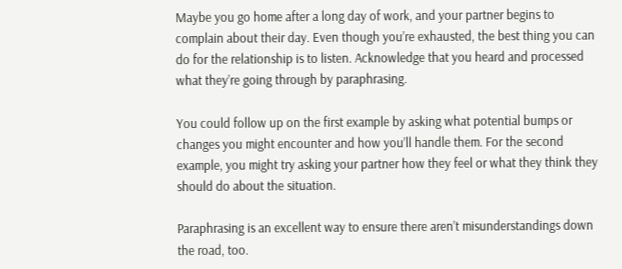Maybe you go home after a long day of work, and your partner begins to complain about their day. Even though you’re exhausted, the best thing you can do for the relationship is to listen. Acknowledge that you heard and processed what they’re going through by paraphrasing.

You could follow up on the first example by asking what potential bumps or changes you might encounter and how you’ll handle them. For the second example, you might try asking your partner how they feel or what they think they should do about the situation.

Paraphrasing is an excellent way to ensure there aren’t misunderstandings down the road, too.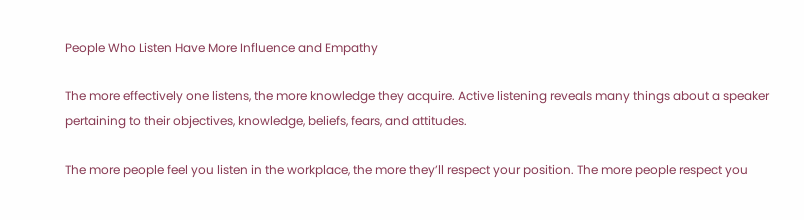People Who Listen Have More Influence and Empathy

The more effectively one listens, the more knowledge they acquire. Active listening reveals many things about a speaker pertaining to their objectives, knowledge, beliefs, fears, and attitudes.

The more people feel you listen in the workplace, the more they’ll respect your position. The more people respect you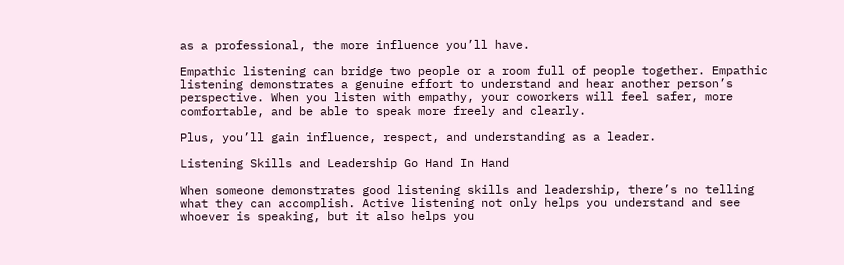as a professional, the more influence you’ll have.

Empathic listening can bridge two people or a room full of people together. Empathic listening demonstrates a genuine effort to understand and hear another person’s perspective. When you listen with empathy, your coworkers will feel safer, more comfortable, and be able to speak more freely and clearly.

Plus, you’ll gain influence, respect, and understanding as a leader.

Listening Skills and Leadership Go Hand In Hand

When someone demonstrates good listening skills and leadership, there’s no telling what they can accomplish. Active listening not only helps you understand and see whoever is speaking, but it also helps you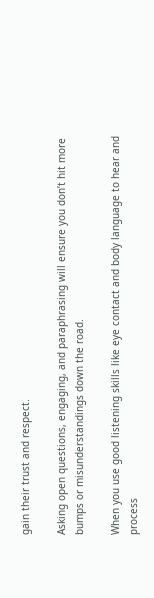gain their trust and respect.

Asking open questions, engaging, and paraphrasing will ensure you don’t hit more bumps or misunderstandings down the road.

When you use good listening skills like eye contact and body language to hear and process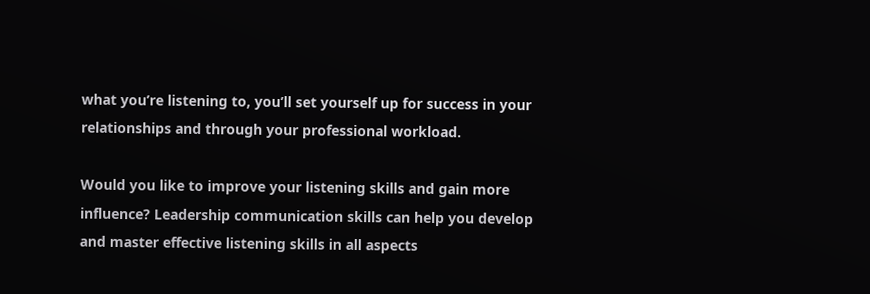what you’re listening to, you’ll set yourself up for success in your relationships and through your professional workload.

Would you like to improve your listening skills and gain more influence? Leadership communication skills can help you develop and master effective listening skills in all aspects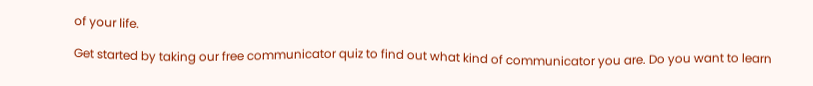of your life.

Get started by taking our free communicator quiz to find out what kind of communicator you are. Do you want to learn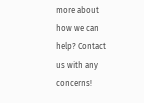more about how we can help? Contact us with any concerns!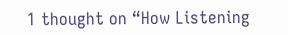1 thought on “How Listening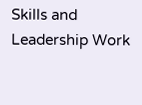Skills and Leadership Work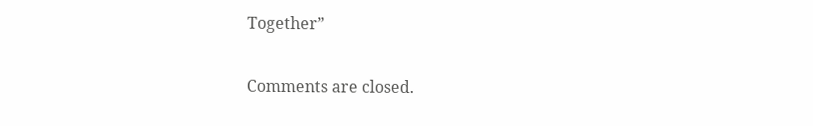Together”

Comments are closed.